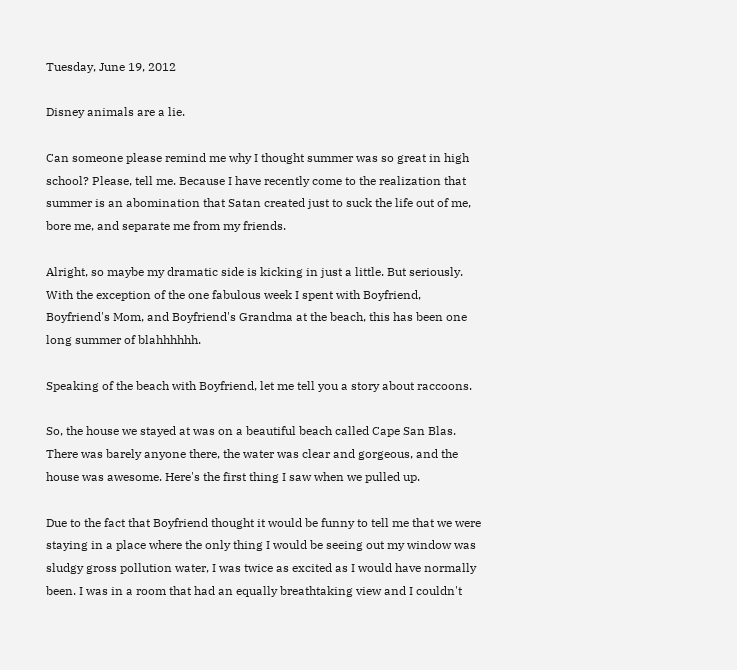Tuesday, June 19, 2012

Disney animals are a lie.

Can someone please remind me why I thought summer was so great in high school? Please, tell me. Because I have recently come to the realization that summer is an abomination that Satan created just to suck the life out of me, bore me, and separate me from my friends.

Alright, so maybe my dramatic side is kicking in just a little. But seriously. With the exception of the one fabulous week I spent with Boyfriend, Boyfriend's Mom, and Boyfriend's Grandma at the beach, this has been one long summer of blahhhhhh.

Speaking of the beach with Boyfriend, let me tell you a story about raccoons.

So, the house we stayed at was on a beautiful beach called Cape San Blas. There was barely anyone there, the water was clear and gorgeous, and the house was awesome. Here's the first thing I saw when we pulled up.

Due to the fact that Boyfriend thought it would be funny to tell me that we were staying in a place where the only thing I would be seeing out my window was sludgy gross pollution water, I was twice as excited as I would have normally been. I was in a room that had an equally breathtaking view and I couldn't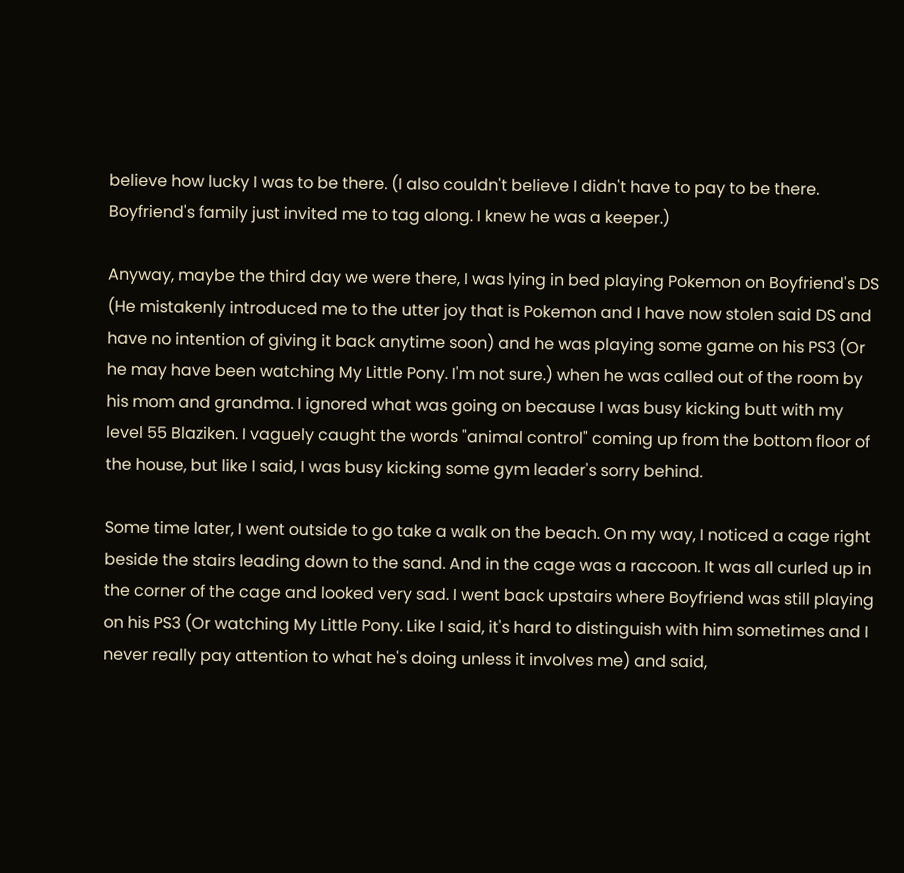believe how lucky I was to be there. (I also couldn't believe I didn't have to pay to be there. Boyfriend's family just invited me to tag along. I knew he was a keeper.)

Anyway, maybe the third day we were there, I was lying in bed playing Pokemon on Boyfriend's DS (He mistakenly introduced me to the utter joy that is Pokemon and I have now stolen said DS and have no intention of giving it back anytime soon) and he was playing some game on his PS3 (Or he may have been watching My Little Pony. I'm not sure.) when he was called out of the room by his mom and grandma. I ignored what was going on because I was busy kicking butt with my level 55 Blaziken. I vaguely caught the words "animal control" coming up from the bottom floor of the house, but like I said, I was busy kicking some gym leader's sorry behind.

Some time later, I went outside to go take a walk on the beach. On my way, I noticed a cage right beside the stairs leading down to the sand. And in the cage was a raccoon. It was all curled up in the corner of the cage and looked very sad. I went back upstairs where Boyfriend was still playing on his PS3 (Or watching My Little Pony. Like I said, it's hard to distinguish with him sometimes and I never really pay attention to what he's doing unless it involves me) and said,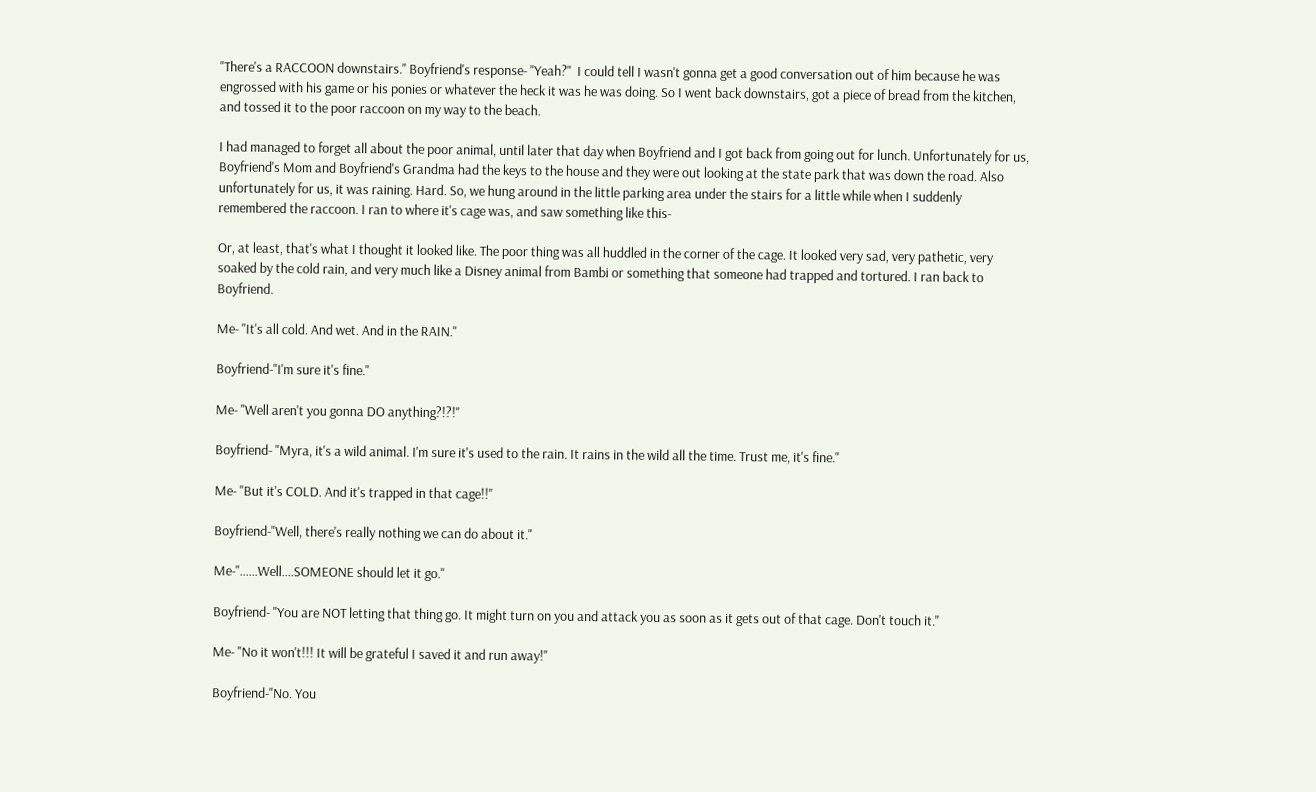"There's a RACCOON downstairs." Boyfriend's response- "Yeah?"  I could tell I wasn't gonna get a good conversation out of him because he was engrossed with his game or his ponies or whatever the heck it was he was doing. So I went back downstairs, got a piece of bread from the kitchen, and tossed it to the poor raccoon on my way to the beach.

I had managed to forget all about the poor animal, until later that day when Boyfriend and I got back from going out for lunch. Unfortunately for us, Boyfriend's Mom and Boyfriend's Grandma had the keys to the house and they were out looking at the state park that was down the road. Also unfortunately for us, it was raining. Hard. So, we hung around in the little parking area under the stairs for a little while when I suddenly remembered the raccoon. I ran to where it's cage was, and saw something like this-

Or, at least, that's what I thought it looked like. The poor thing was all huddled in the corner of the cage. It looked very sad, very pathetic, very soaked by the cold rain, and very much like a Disney animal from Bambi or something that someone had trapped and tortured. I ran back to Boyfriend.

Me- "It's all cold. And wet. And in the RAIN."

Boyfriend-"I'm sure it's fine."

Me- "Well aren't you gonna DO anything?!?!"

Boyfriend- "Myra, it's a wild animal. I'm sure it's used to the rain. It rains in the wild all the time. Trust me, it's fine."

Me- "But it's COLD. And it's trapped in that cage!!"

Boyfriend-"Well, there's really nothing we can do about it."

Me-"......Well....SOMEONE should let it go."

Boyfriend- "You are NOT letting that thing go. It might turn on you and attack you as soon as it gets out of that cage. Don't touch it."

Me- "No it won't!!! It will be grateful I saved it and run away!"

Boyfriend-"No. You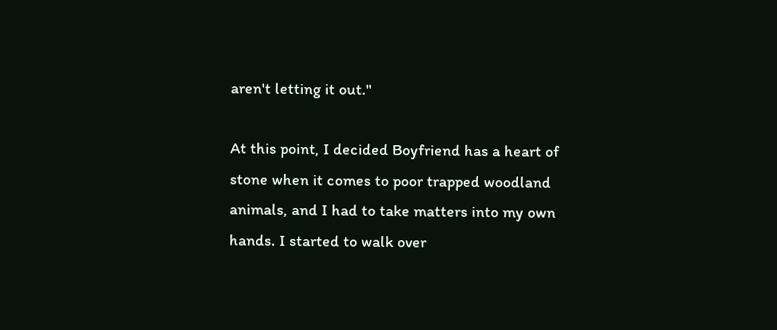aren't letting it out."

At this point, I decided Boyfriend has a heart of stone when it comes to poor trapped woodland animals, and I had to take matters into my own hands. I started to walk over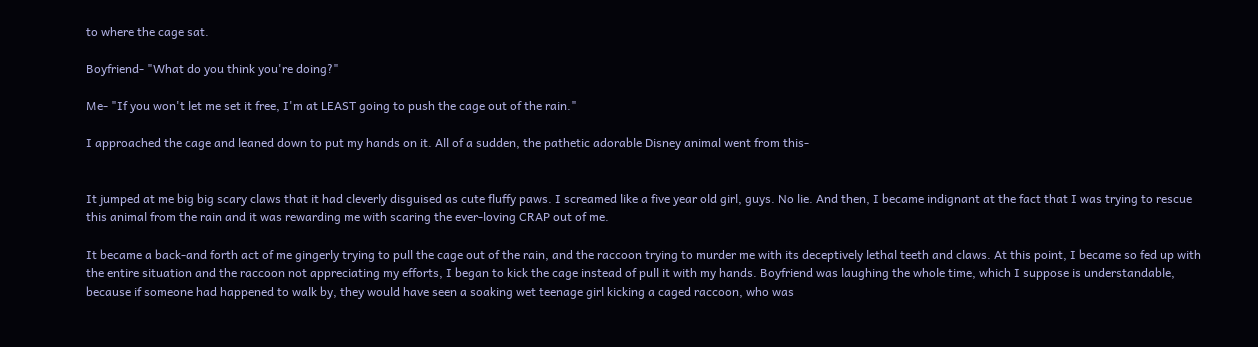to where the cage sat.

Boyfriend- "What do you think you're doing?"

Me- "If you won't let me set it free, I'm at LEAST going to push the cage out of the rain."

I approached the cage and leaned down to put my hands on it. All of a sudden, the pathetic adorable Disney animal went from this-


It jumped at me big big scary claws that it had cleverly disguised as cute fluffy paws. I screamed like a five year old girl, guys. No lie. And then, I became indignant at the fact that I was trying to rescue this animal from the rain and it was rewarding me with scaring the ever-loving CRAP out of me.

It became a back-and forth act of me gingerly trying to pull the cage out of the rain, and the raccoon trying to murder me with its deceptively lethal teeth and claws. At this point, I became so fed up with the entire situation and the raccoon not appreciating my efforts, I began to kick the cage instead of pull it with my hands. Boyfriend was laughing the whole time, which I suppose is understandable, because if someone had happened to walk by, they would have seen a soaking wet teenage girl kicking a caged raccoon, who was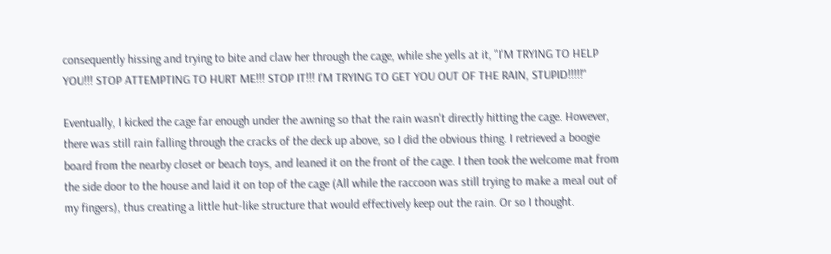consequently hissing and trying to bite and claw her through the cage, while she yells at it, "I'M TRYING TO HELP YOU!!! STOP ATTEMPTING TO HURT ME!!! STOP IT!!! I'M TRYING TO GET YOU OUT OF THE RAIN, STUPID!!!!!"

Eventually, I kicked the cage far enough under the awning so that the rain wasn't directly hitting the cage. However, there was still rain falling through the cracks of the deck up above, so I did the obvious thing. I retrieved a boogie board from the nearby closet or beach toys, and leaned it on the front of the cage. I then took the welcome mat from the side door to the house and laid it on top of the cage (All while the raccoon was still trying to make a meal out of my fingers), thus creating a little hut-like structure that would effectively keep out the rain. Or so I thought.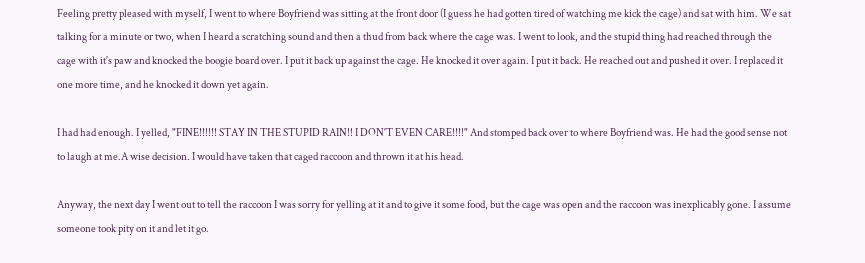Feeling pretty pleased with myself, I went to where Boyfriend was sitting at the front door (I guess he had gotten tired of watching me kick the cage) and sat with him. We sat talking for a minute or two, when I heard a scratching sound and then a thud from back where the cage was. I went to look, and the stupid thing had reached through the cage with it's paw and knocked the boogie board over. I put it back up against the cage. He knocked it over again. I put it back. He reached out and pushed it over. I replaced it one more time, and he knocked it down yet again.

I had had enough. I yelled, "FINE!!!!!! STAY IN THE STUPID RAIN!! I DON'T EVEN CARE!!!!" And stomped back over to where Boyfriend was. He had the good sense not to laugh at me.A wise decision. I would have taken that caged raccoon and thrown it at his head.

Anyway, the next day I went out to tell the raccoon I was sorry for yelling at it and to give it some food, but the cage was open and the raccoon was inexplicably gone. I assume someone took pity on it and let it go.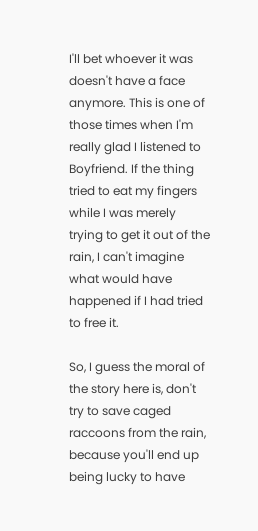I'll bet whoever it was doesn't have a face anymore. This is one of those times when I'm really glad I listened to Boyfriend. If the thing tried to eat my fingers while I was merely trying to get it out of the rain, I can't imagine what would have happened if I had tried to free it.

So, I guess the moral of the story here is, don't try to save caged raccoons from the rain, because you'll end up being lucky to have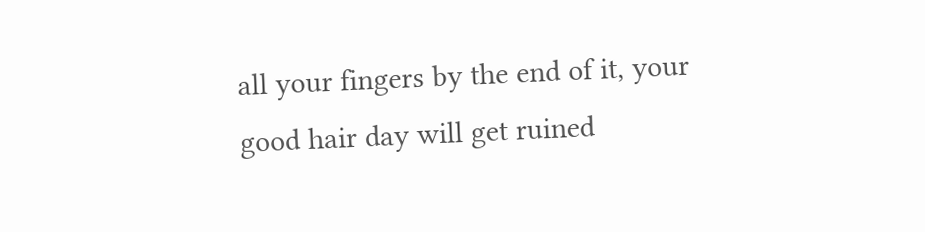all your fingers by the end of it, your good hair day will get ruined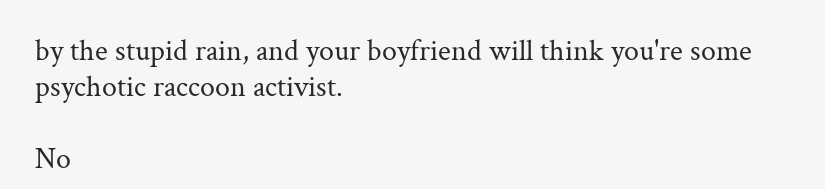by the stupid rain, and your boyfriend will think you're some psychotic raccoon activist.

No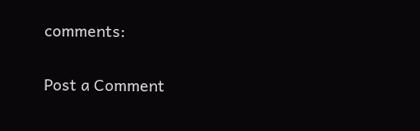comments:

Post a Comment